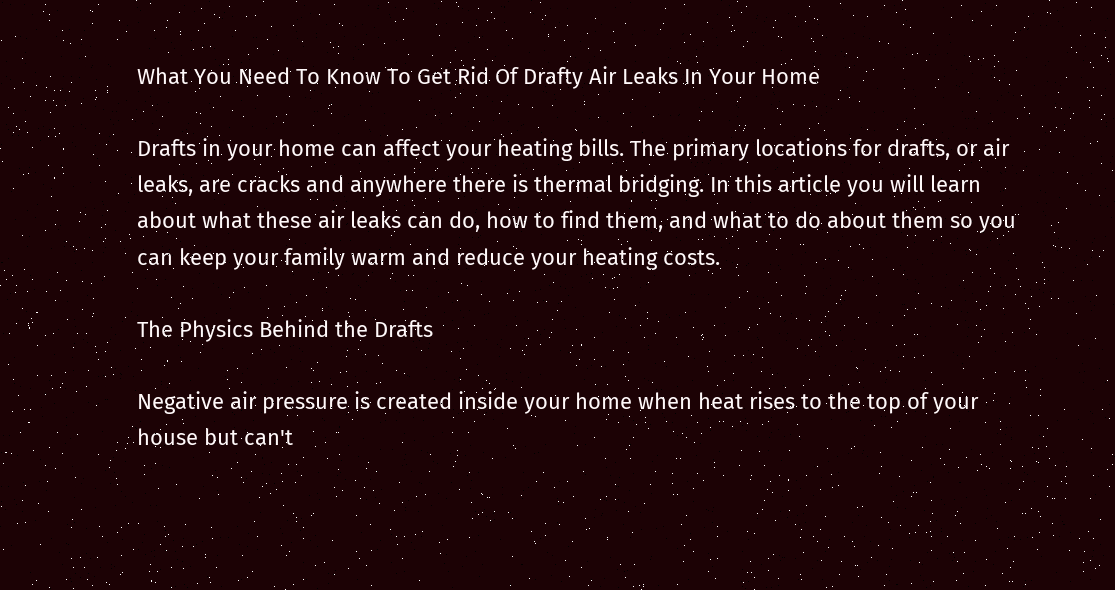What You Need To Know To Get Rid Of Drafty Air Leaks In Your Home

Drafts in your home can affect your heating bills. The primary locations for drafts, or air leaks, are cracks and anywhere there is thermal bridging. In this article you will learn about what these air leaks can do, how to find them, and what to do about them so you can keep your family warm and reduce your heating costs.

The Physics Behind the Drafts

Negative air pressure is created inside your home when heat rises to the top of your house but can't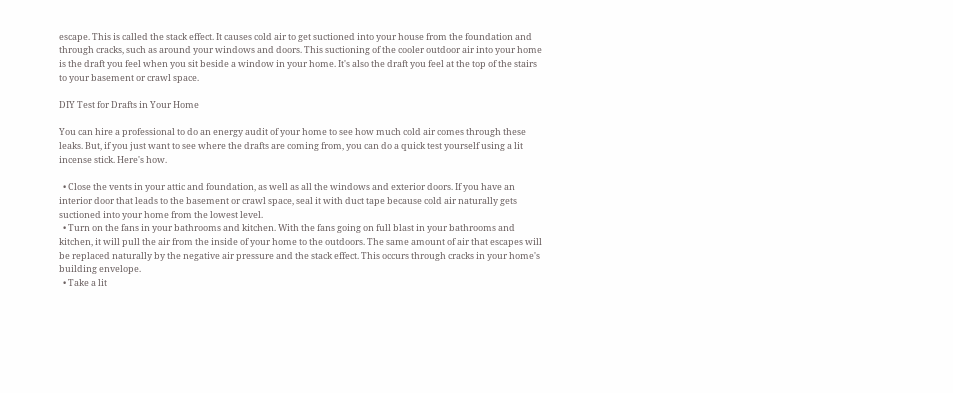escape. This is called the stack effect. It causes cold air to get suctioned into your house from the foundation and through cracks, such as around your windows and doors. This suctioning of the cooler outdoor air into your home is the draft you feel when you sit beside a window in your home. It's also the draft you feel at the top of the stairs to your basement or crawl space.

DIY Test for Drafts in Your Home

You can hire a professional to do an energy audit of your home to see how much cold air comes through these leaks. But, if you just want to see where the drafts are coming from, you can do a quick test yourself using a lit incense stick. Here's how.

  • Close the vents in your attic and foundation, as well as all the windows and exterior doors. If you have an interior door that leads to the basement or crawl space, seal it with duct tape because cold air naturally gets suctioned into your home from the lowest level.
  • Turn on the fans in your bathrooms and kitchen. With the fans going on full blast in your bathrooms and kitchen, it will pull the air from the inside of your home to the outdoors. The same amount of air that escapes will be replaced naturally by the negative air pressure and the stack effect. This occurs through cracks in your home's building envelope.
  • Take a lit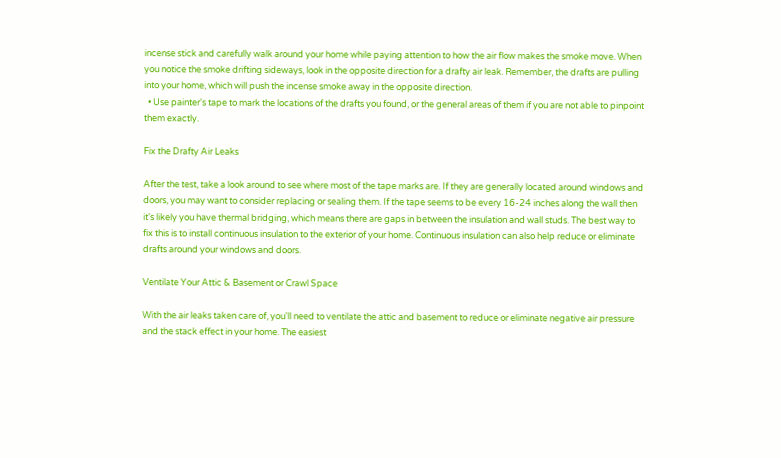incense stick and carefully walk around your home while paying attention to how the air flow makes the smoke move. When you notice the smoke drifting sideways, look in the opposite direction for a drafty air leak. Remember, the drafts are pulling into your home, which will push the incense smoke away in the opposite direction.
  • Use painter's tape to mark the locations of the drafts you found, or the general areas of them if you are not able to pinpoint them exactly.

Fix the Drafty Air Leaks

After the test, take a look around to see where most of the tape marks are. If they are generally located around windows and doors, you may want to consider replacing or sealing them. If the tape seems to be every 16-24 inches along the wall then it's likely you have thermal bridging, which means there are gaps in between the insulation and wall studs. The best way to fix this is to install continuous insulation to the exterior of your home. Continuous insulation can also help reduce or eliminate drafts around your windows and doors.

Ventilate Your Attic & Basement or Crawl Space

With the air leaks taken care of, you'll need to ventilate the attic and basement to reduce or eliminate negative air pressure and the stack effect in your home. The easiest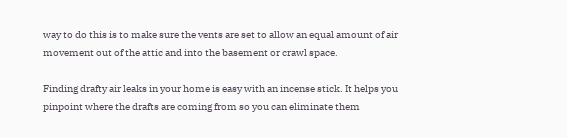way to do this is to make sure the vents are set to allow an equal amount of air movement out of the attic and into the basement or crawl space.

Finding drafty air leaks in your home is easy with an incense stick. It helps you pinpoint where the drafts are coming from so you can eliminate them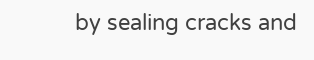by sealing cracks and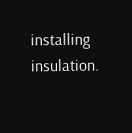installing insulation.